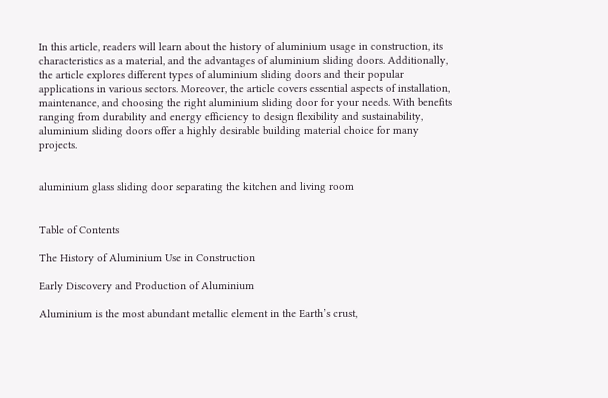In this article, readers will learn about the history of aluminium usage in construction, its characteristics as a material, and the advantages of aluminium sliding doors. Additionally, the article explores different types of aluminium sliding doors and their popular applications in various sectors. Moreover, the article covers essential aspects of installation, maintenance, and choosing the right aluminium sliding door for your needs. With benefits ranging from durability and energy efficiency to design flexibility and sustainability, aluminium sliding doors offer a highly desirable building material choice for many projects.


aluminium glass sliding door separating the kitchen and living room


Table of Contents

The History of Aluminium Use in Construction

Early Discovery and Production of Aluminium

Aluminium is the most abundant metallic element in the Earth’s crust,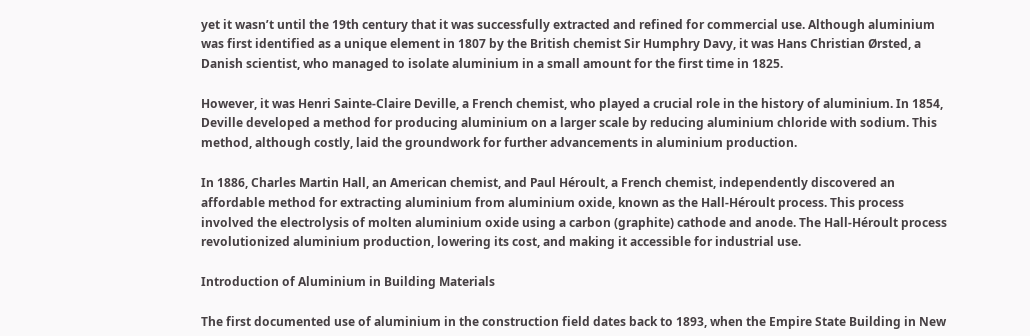yet it wasn’t until the 19th century that it was successfully extracted and refined for commercial use. Although aluminium was first identified as a unique element in 1807 by the British chemist Sir Humphry Davy, it was Hans Christian Ørsted, a Danish scientist, who managed to isolate aluminium in a small amount for the first time in 1825.

However, it was Henri Sainte-Claire Deville, a French chemist, who played a crucial role in the history of aluminium. In 1854, Deville developed a method for producing aluminium on a larger scale by reducing aluminium chloride with sodium. This method, although costly, laid the groundwork for further advancements in aluminium production.

In 1886, Charles Martin Hall, an American chemist, and Paul Héroult, a French chemist, independently discovered an affordable method for extracting aluminium from aluminium oxide, known as the Hall-Héroult process. This process involved the electrolysis of molten aluminium oxide using a carbon (graphite) cathode and anode. The Hall-Héroult process revolutionized aluminium production, lowering its cost, and making it accessible for industrial use.

Introduction of Aluminium in Building Materials

The first documented use of aluminium in the construction field dates back to 1893, when the Empire State Building in New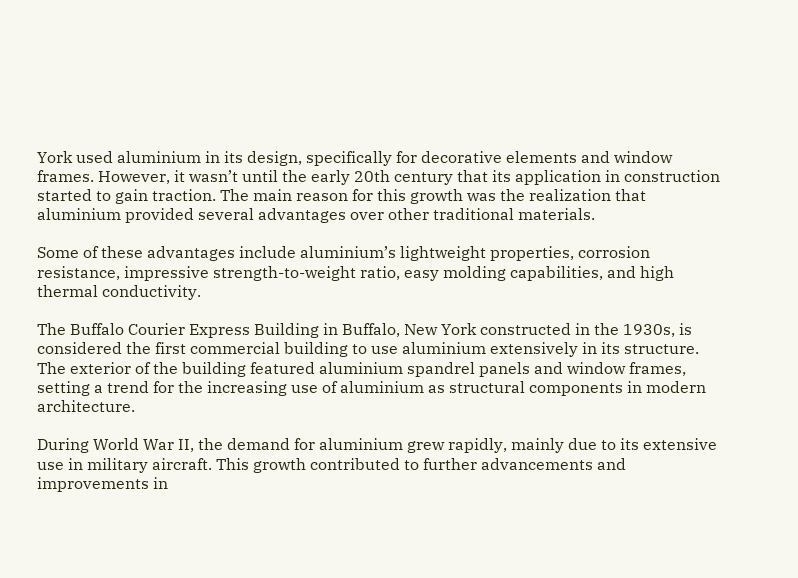York used aluminium in its design, specifically for decorative elements and window frames. However, it wasn’t until the early 20th century that its application in construction started to gain traction. The main reason for this growth was the realization that aluminium provided several advantages over other traditional materials.

Some of these advantages include aluminium’s lightweight properties, corrosion resistance, impressive strength-to-weight ratio, easy molding capabilities, and high thermal conductivity.

The Buffalo Courier Express Building in Buffalo, New York constructed in the 1930s, is considered the first commercial building to use aluminium extensively in its structure. The exterior of the building featured aluminium spandrel panels and window frames, setting a trend for the increasing use of aluminium as structural components in modern architecture.

During World War II, the demand for aluminium grew rapidly, mainly due to its extensive use in military aircraft. This growth contributed to further advancements and improvements in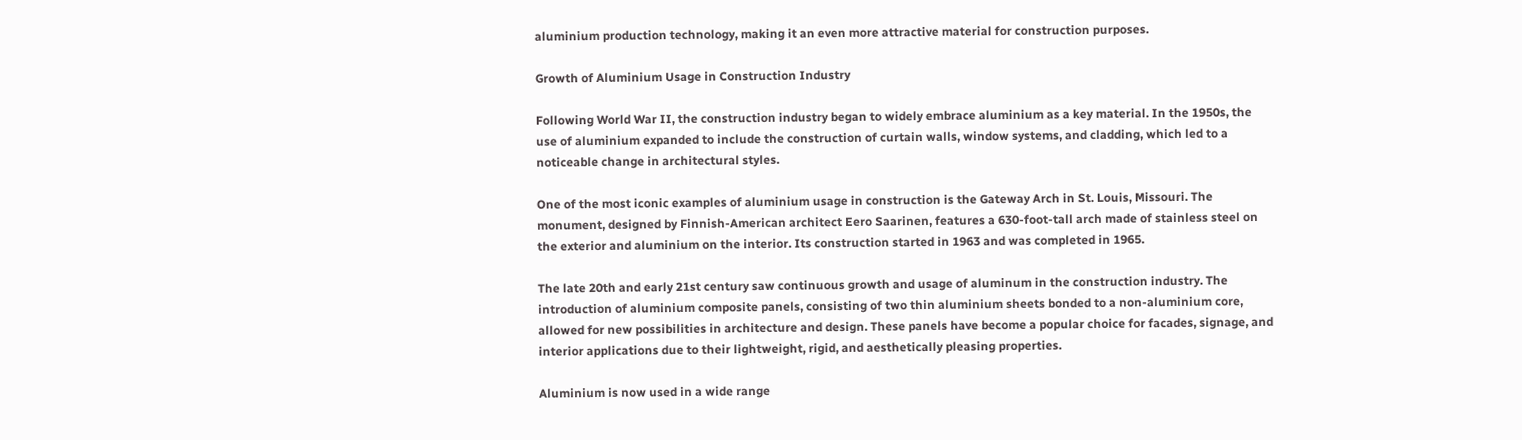aluminium production technology, making it an even more attractive material for construction purposes.

Growth of Aluminium Usage in Construction Industry

Following World War II, the construction industry began to widely embrace aluminium as a key material. In the 1950s, the use of aluminium expanded to include the construction of curtain walls, window systems, and cladding, which led to a noticeable change in architectural styles.

One of the most iconic examples of aluminium usage in construction is the Gateway Arch in St. Louis, Missouri. The monument, designed by Finnish-American architect Eero Saarinen, features a 630-foot-tall arch made of stainless steel on the exterior and aluminium on the interior. Its construction started in 1963 and was completed in 1965.

The late 20th and early 21st century saw continuous growth and usage of aluminum in the construction industry. The introduction of aluminium composite panels, consisting of two thin aluminium sheets bonded to a non-aluminium core, allowed for new possibilities in architecture and design. These panels have become a popular choice for facades, signage, and interior applications due to their lightweight, rigid, and aesthetically pleasing properties.

Aluminium is now used in a wide range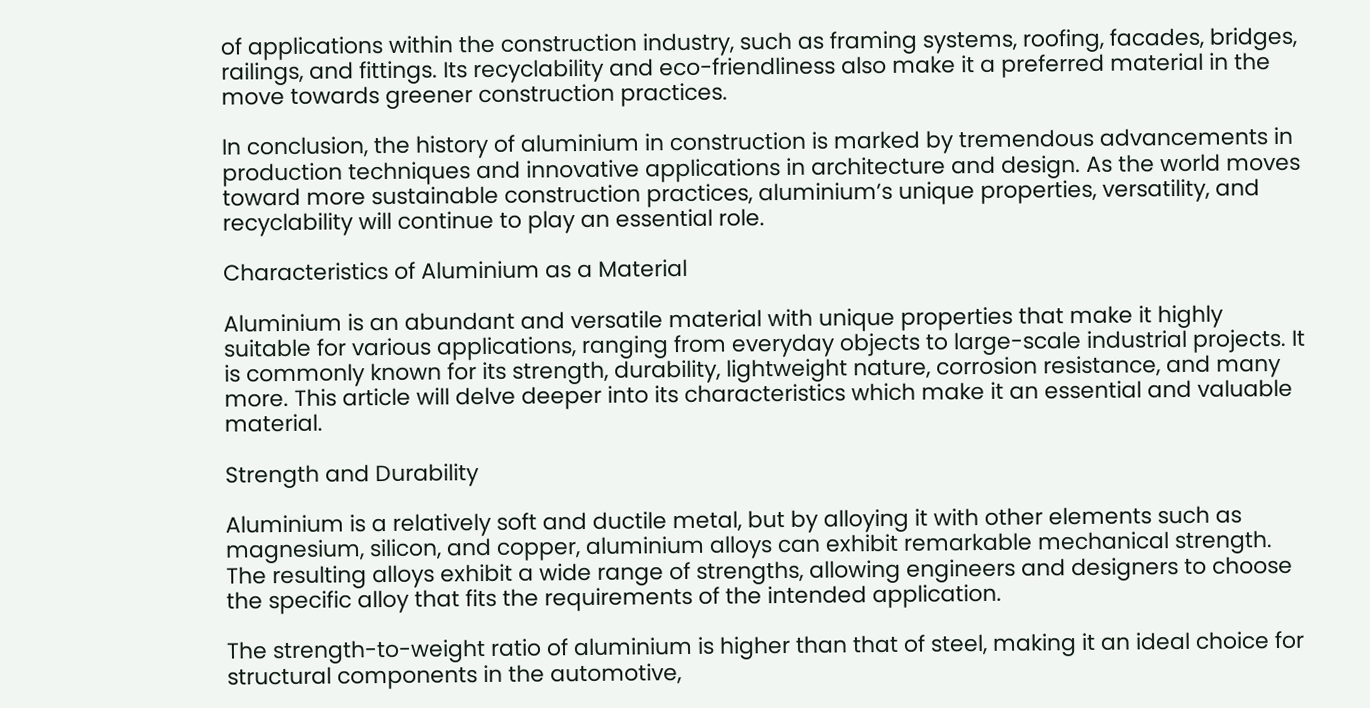of applications within the construction industry, such as framing systems, roofing, facades, bridges, railings, and fittings. Its recyclability and eco-friendliness also make it a preferred material in the move towards greener construction practices.

In conclusion, the history of aluminium in construction is marked by tremendous advancements in production techniques and innovative applications in architecture and design. As the world moves toward more sustainable construction practices, aluminium’s unique properties, versatility, and recyclability will continue to play an essential role.

Characteristics of Aluminium as a Material

Aluminium is an abundant and versatile material with unique properties that make it highly suitable for various applications, ranging from everyday objects to large-scale industrial projects. It is commonly known for its strength, durability, lightweight nature, corrosion resistance, and many more. This article will delve deeper into its characteristics which make it an essential and valuable material.

Strength and Durability

Aluminium is a relatively soft and ductile metal, but by alloying it with other elements such as magnesium, silicon, and copper, aluminium alloys can exhibit remarkable mechanical strength. The resulting alloys exhibit a wide range of strengths, allowing engineers and designers to choose the specific alloy that fits the requirements of the intended application.

The strength-to-weight ratio of aluminium is higher than that of steel, making it an ideal choice for structural components in the automotive,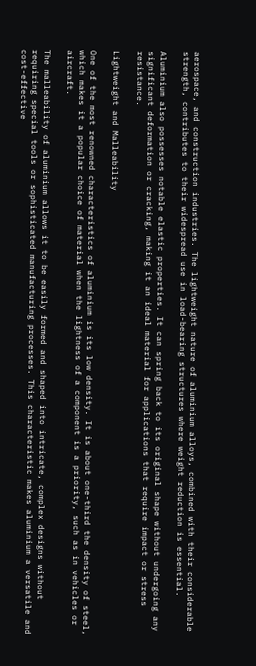aerospace, and construction industries. The lightweight nature of aluminium alloys, combined with their considerable strength, contributes to their widespread use in load-bearing structures where weight reduction is essential.

Aluminium also possesses notable elastic properties. It can spring back to its original shape without undergoing any significant deformation or cracking, making it an ideal material for applications that require impact or stress resistance.

Lightweight and Malleability

One of the most renowned characteristics of aluminium is its low density. It is about one-third the density of steel, which makes it a popular choice of material when the lightness of a component is a priority, such as in vehicles or aircraft.

The malleability of aluminium allows it to be easily formed and shaped into intricate, complex designs without requiring special tools or sophisticated manufacturing processes. This characteristic makes aluminium a versatile and cost-effective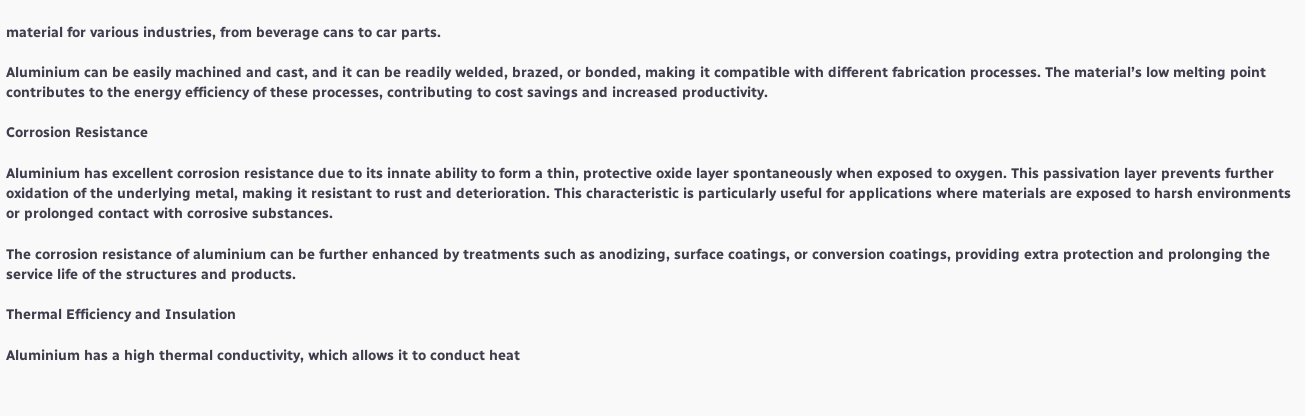material for various industries, from beverage cans to car parts.

Aluminium can be easily machined and cast, and it can be readily welded, brazed, or bonded, making it compatible with different fabrication processes. The material’s low melting point contributes to the energy efficiency of these processes, contributing to cost savings and increased productivity.

Corrosion Resistance

Aluminium has excellent corrosion resistance due to its innate ability to form a thin, protective oxide layer spontaneously when exposed to oxygen. This passivation layer prevents further oxidation of the underlying metal, making it resistant to rust and deterioration. This characteristic is particularly useful for applications where materials are exposed to harsh environments or prolonged contact with corrosive substances.

The corrosion resistance of aluminium can be further enhanced by treatments such as anodizing, surface coatings, or conversion coatings, providing extra protection and prolonging the service life of the structures and products.

Thermal Efficiency and Insulation

Aluminium has a high thermal conductivity, which allows it to conduct heat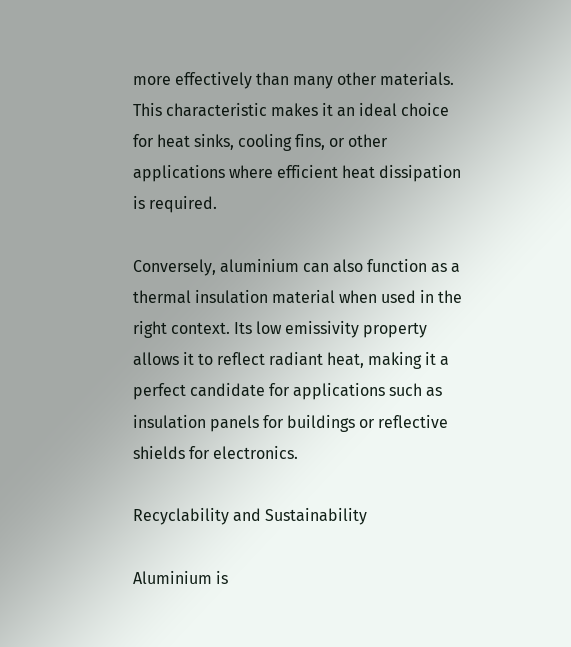more effectively than many other materials. This characteristic makes it an ideal choice for heat sinks, cooling fins, or other applications where efficient heat dissipation is required.

Conversely, aluminium can also function as a thermal insulation material when used in the right context. Its low emissivity property allows it to reflect radiant heat, making it a perfect candidate for applications such as insulation panels for buildings or reflective shields for electronics.

Recyclability and Sustainability

Aluminium is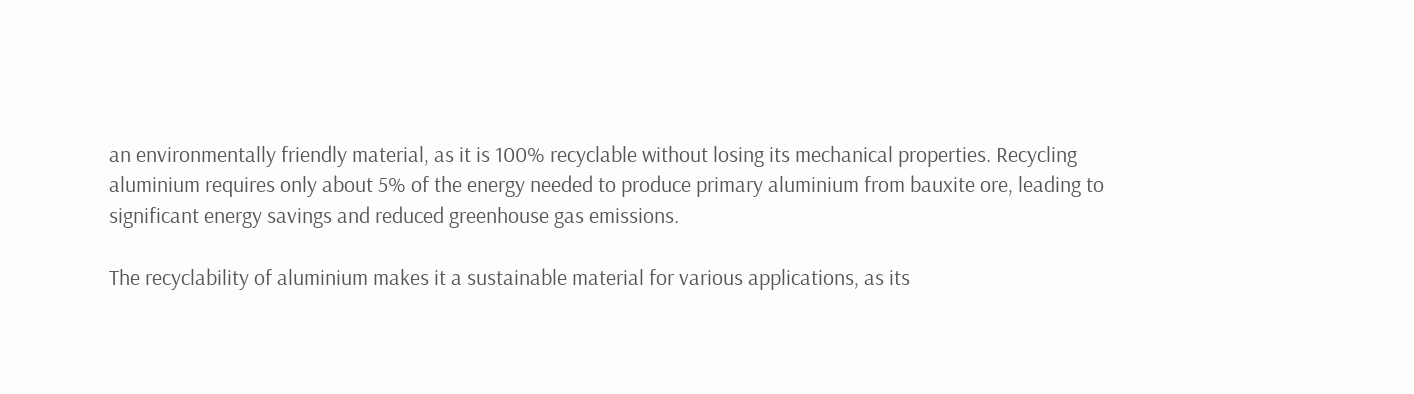an environmentally friendly material, as it is 100% recyclable without losing its mechanical properties. Recycling aluminium requires only about 5% of the energy needed to produce primary aluminium from bauxite ore, leading to significant energy savings and reduced greenhouse gas emissions.

The recyclability of aluminium makes it a sustainable material for various applications, as its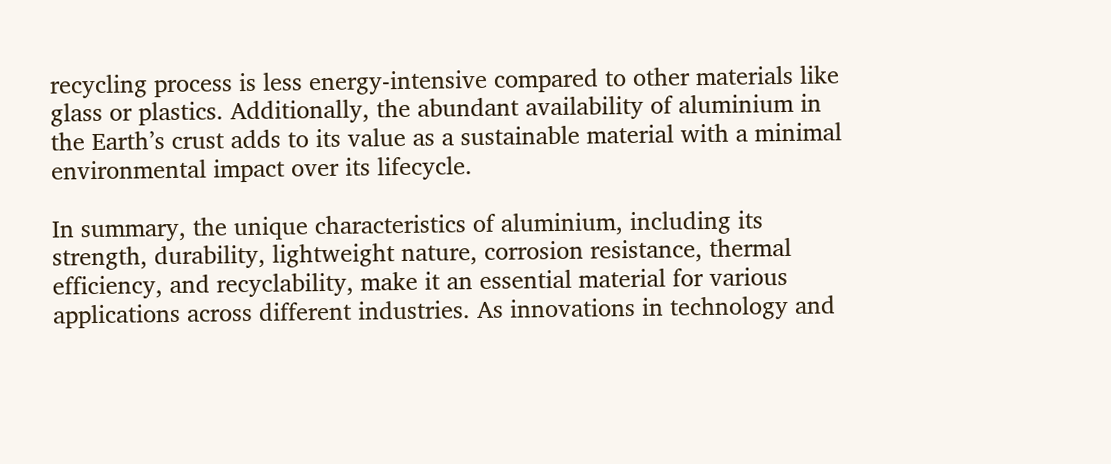recycling process is less energy-intensive compared to other materials like glass or plastics. Additionally, the abundant availability of aluminium in the Earth’s crust adds to its value as a sustainable material with a minimal environmental impact over its lifecycle.

In summary, the unique characteristics of aluminium, including its strength, durability, lightweight nature, corrosion resistance, thermal efficiency, and recyclability, make it an essential material for various applications across different industries. As innovations in technology and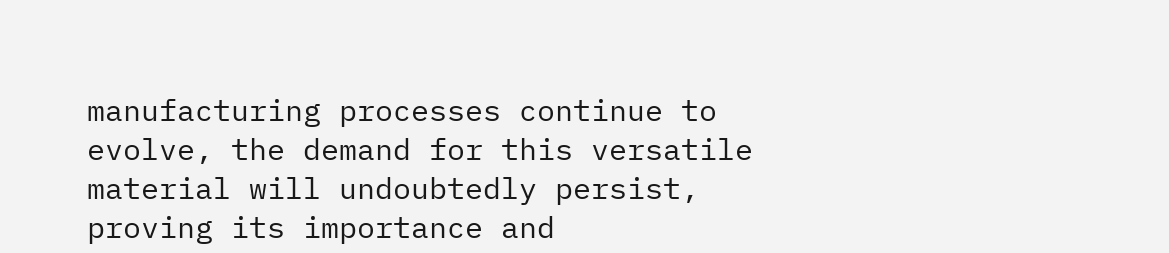manufacturing processes continue to evolve, the demand for this versatile material will undoubtedly persist, proving its importance and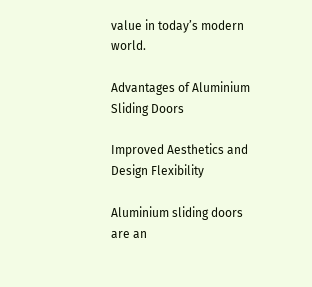value in today’s modern world.

Advantages of Aluminium Sliding Doors

Improved Aesthetics and Design Flexibility

Aluminium sliding doors are an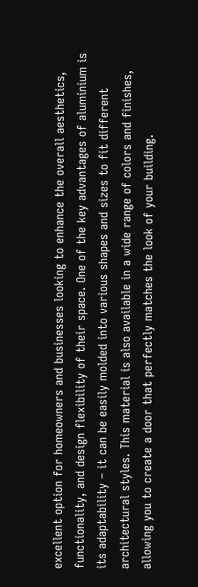excellent option for homeowners and businesses looking to enhance the overall aesthetics, functionality, and design flexibility of their space. One of the key advantages of aluminium is its adaptability – it can be easily molded into various shapes and sizes to fit different architectural styles. This material is also available in a wide range of colors and finishes, allowing you to create a door that perfectly matches the look of your building.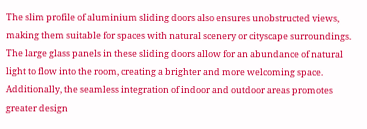The slim profile of aluminium sliding doors also ensures unobstructed views, making them suitable for spaces with natural scenery or cityscape surroundings. The large glass panels in these sliding doors allow for an abundance of natural light to flow into the room, creating a brighter and more welcoming space. Additionally, the seamless integration of indoor and outdoor areas promotes greater design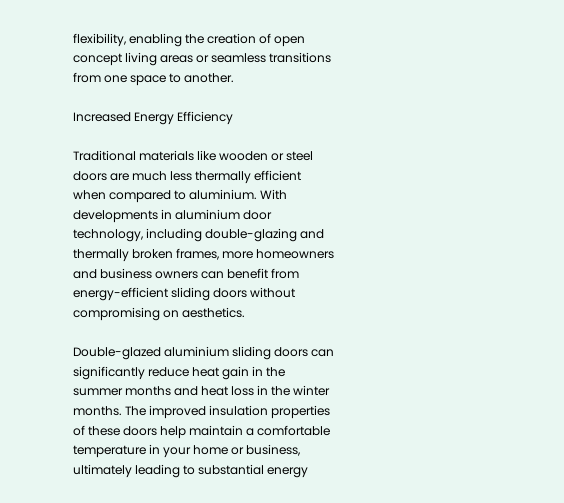flexibility, enabling the creation of open concept living areas or seamless transitions from one space to another.

Increased Energy Efficiency

Traditional materials like wooden or steel doors are much less thermally efficient when compared to aluminium. With developments in aluminium door technology, including double-glazing and thermally broken frames, more homeowners and business owners can benefit from energy-efficient sliding doors without compromising on aesthetics.

Double-glazed aluminium sliding doors can significantly reduce heat gain in the summer months and heat loss in the winter months. The improved insulation properties of these doors help maintain a comfortable temperature in your home or business, ultimately leading to substantial energy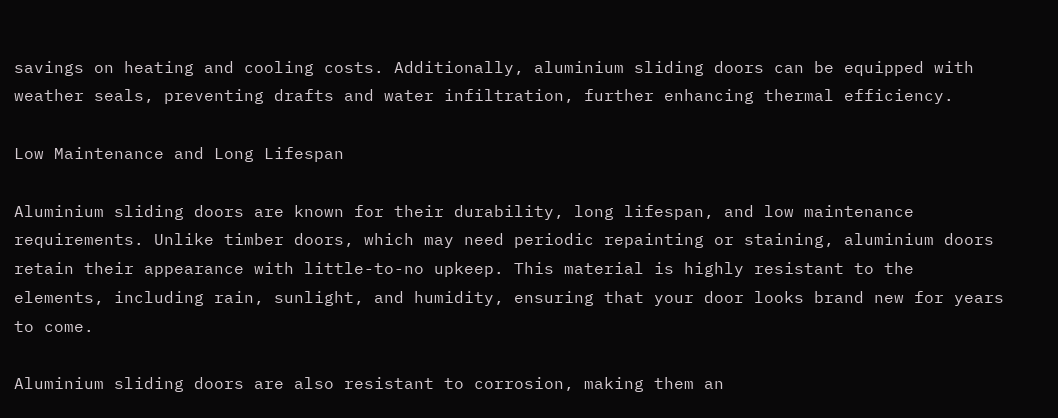savings on heating and cooling costs. Additionally, aluminium sliding doors can be equipped with weather seals, preventing drafts and water infiltration, further enhancing thermal efficiency.

Low Maintenance and Long Lifespan

Aluminium sliding doors are known for their durability, long lifespan, and low maintenance requirements. Unlike timber doors, which may need periodic repainting or staining, aluminium doors retain their appearance with little-to-no upkeep. This material is highly resistant to the elements, including rain, sunlight, and humidity, ensuring that your door looks brand new for years to come.

Aluminium sliding doors are also resistant to corrosion, making them an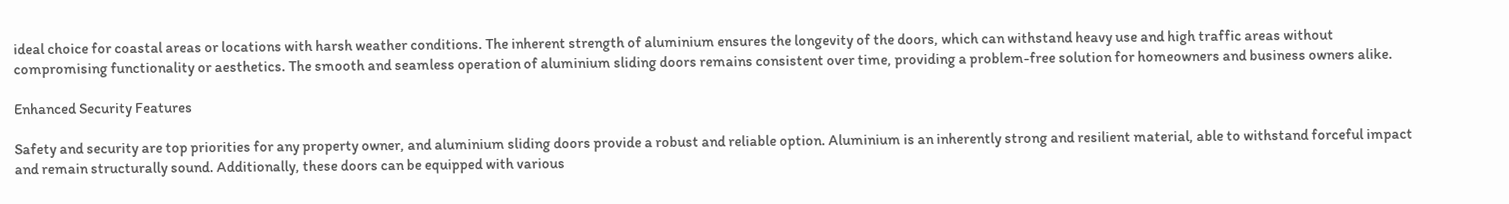ideal choice for coastal areas or locations with harsh weather conditions. The inherent strength of aluminium ensures the longevity of the doors, which can withstand heavy use and high traffic areas without compromising functionality or aesthetics. The smooth and seamless operation of aluminium sliding doors remains consistent over time, providing a problem-free solution for homeowners and business owners alike.

Enhanced Security Features

Safety and security are top priorities for any property owner, and aluminium sliding doors provide a robust and reliable option. Aluminium is an inherently strong and resilient material, able to withstand forceful impact and remain structurally sound. Additionally, these doors can be equipped with various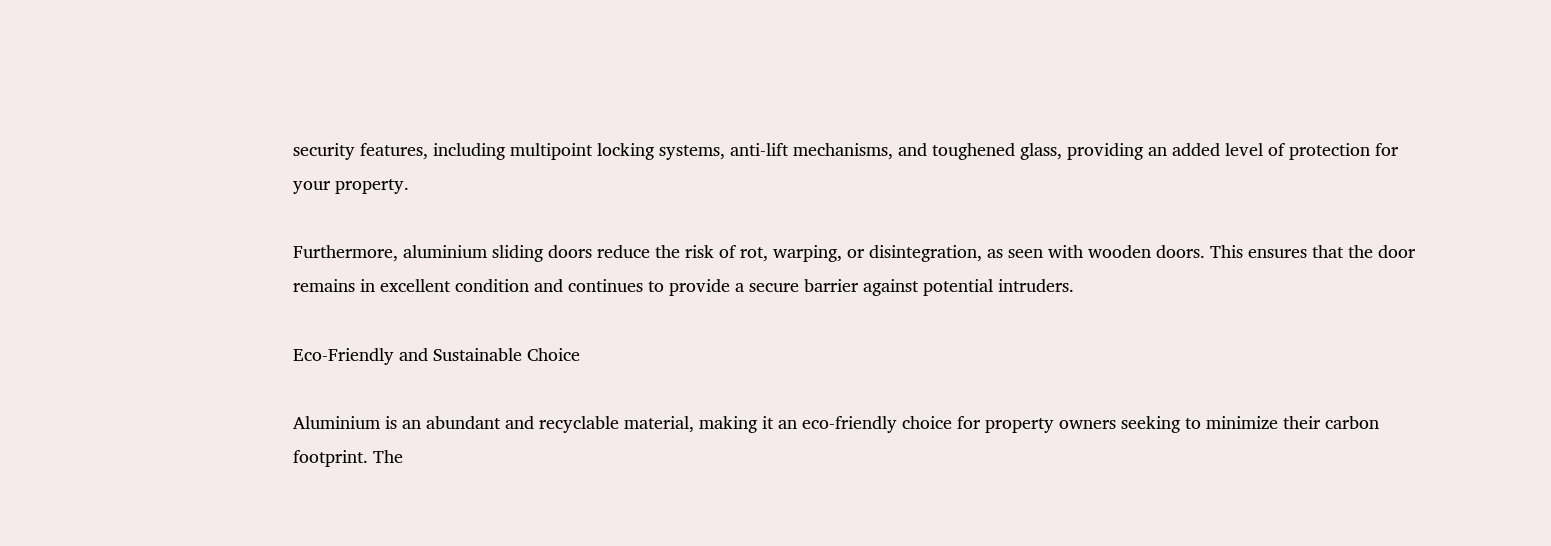security features, including multipoint locking systems, anti-lift mechanisms, and toughened glass, providing an added level of protection for your property.

Furthermore, aluminium sliding doors reduce the risk of rot, warping, or disintegration, as seen with wooden doors. This ensures that the door remains in excellent condition and continues to provide a secure barrier against potential intruders.

Eco-Friendly and Sustainable Choice

Aluminium is an abundant and recyclable material, making it an eco-friendly choice for property owners seeking to minimize their carbon footprint. The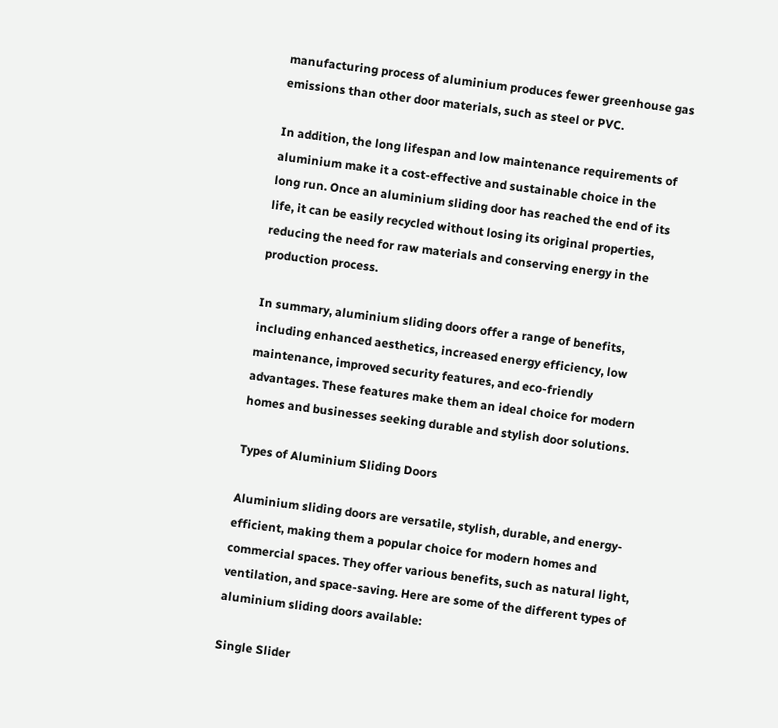manufacturing process of aluminium produces fewer greenhouse gas emissions than other door materials, such as steel or PVC.

In addition, the long lifespan and low maintenance requirements of aluminium make it a cost-effective and sustainable choice in the long run. Once an aluminium sliding door has reached the end of its life, it can be easily recycled without losing its original properties, reducing the need for raw materials and conserving energy in the production process.

In summary, aluminium sliding doors offer a range of benefits, including enhanced aesthetics, increased energy efficiency, low maintenance, improved security features, and eco-friendly advantages. These features make them an ideal choice for modern homes and businesses seeking durable and stylish door solutions.

Types of Aluminium Sliding Doors

Aluminium sliding doors are versatile, stylish, durable, and energy-efficient, making them a popular choice for modern homes and commercial spaces. They offer various benefits, such as natural light, ventilation, and space-saving. Here are some of the different types of aluminium sliding doors available:

Single Slider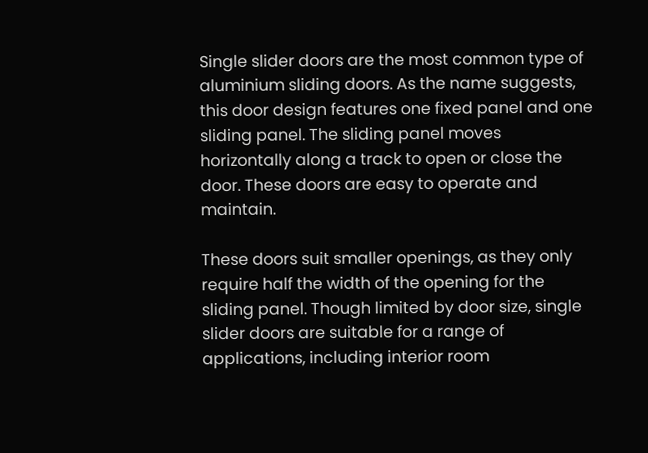Single slider doors are the most common type of aluminium sliding doors. As the name suggests, this door design features one fixed panel and one sliding panel. The sliding panel moves horizontally along a track to open or close the door. These doors are easy to operate and maintain.

These doors suit smaller openings, as they only require half the width of the opening for the sliding panel. Though limited by door size, single slider doors are suitable for a range of applications, including interior room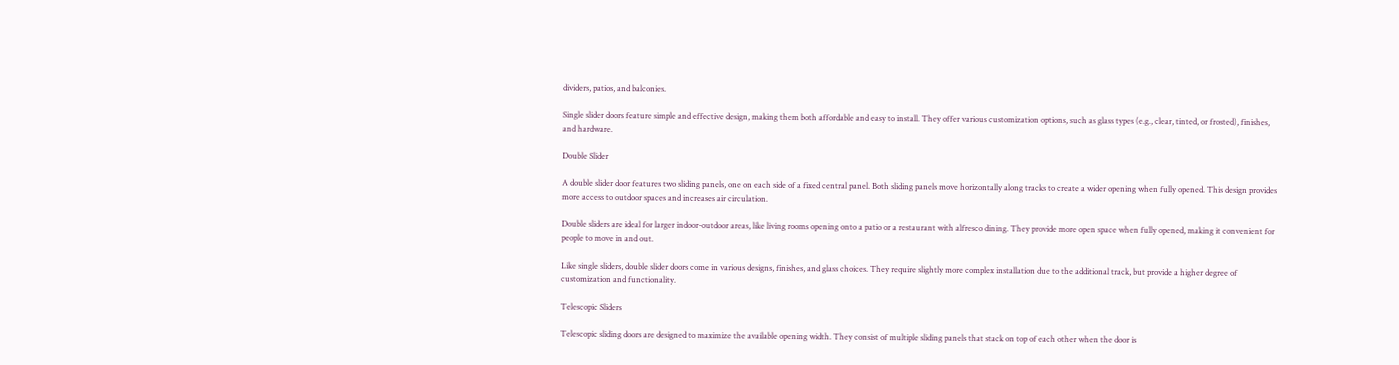dividers, patios, and balconies.

Single slider doors feature simple and effective design, making them both affordable and easy to install. They offer various customization options, such as glass types (e.g., clear, tinted, or frosted), finishes, and hardware.

Double Slider

A double slider door features two sliding panels, one on each side of a fixed central panel. Both sliding panels move horizontally along tracks to create a wider opening when fully opened. This design provides more access to outdoor spaces and increases air circulation.

Double sliders are ideal for larger indoor-outdoor areas, like living rooms opening onto a patio or a restaurant with alfresco dining. They provide more open space when fully opened, making it convenient for people to move in and out.

Like single sliders, double slider doors come in various designs, finishes, and glass choices. They require slightly more complex installation due to the additional track, but provide a higher degree of customization and functionality.

Telescopic Sliders

Telescopic sliding doors are designed to maximize the available opening width. They consist of multiple sliding panels that stack on top of each other when the door is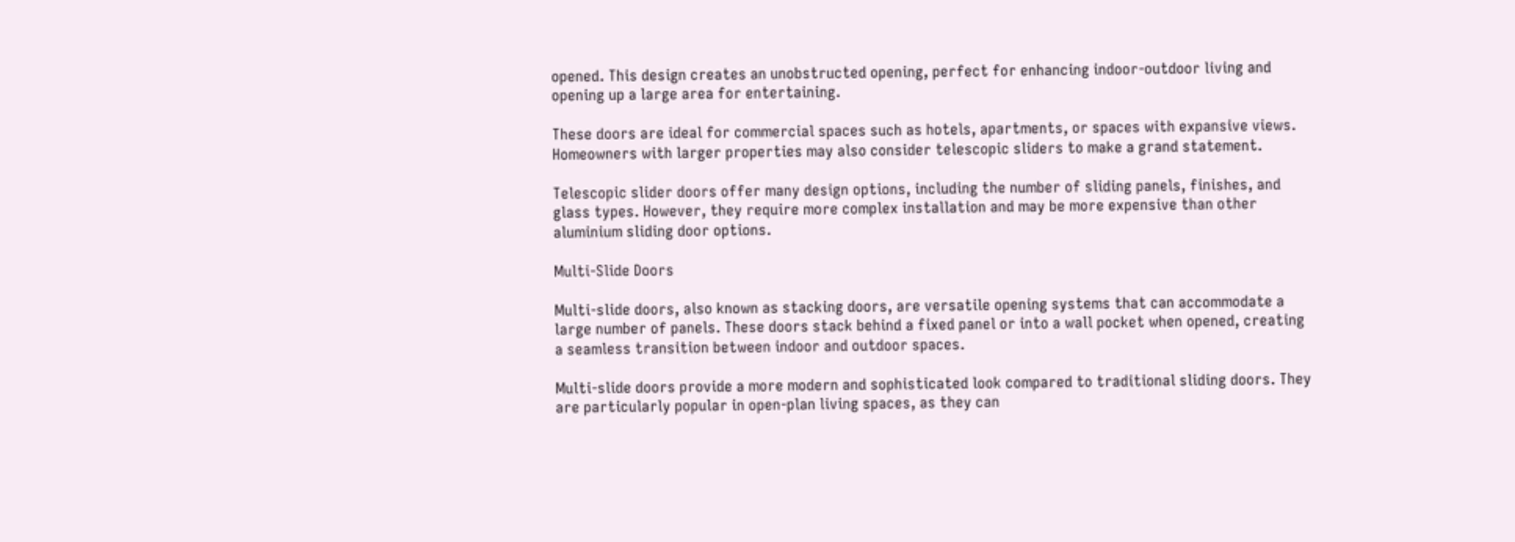opened. This design creates an unobstructed opening, perfect for enhancing indoor-outdoor living and opening up a large area for entertaining.

These doors are ideal for commercial spaces such as hotels, apartments, or spaces with expansive views. Homeowners with larger properties may also consider telescopic sliders to make a grand statement.

Telescopic slider doors offer many design options, including the number of sliding panels, finishes, and glass types. However, they require more complex installation and may be more expensive than other aluminium sliding door options.

Multi-Slide Doors

Multi-slide doors, also known as stacking doors, are versatile opening systems that can accommodate a large number of panels. These doors stack behind a fixed panel or into a wall pocket when opened, creating a seamless transition between indoor and outdoor spaces.

Multi-slide doors provide a more modern and sophisticated look compared to traditional sliding doors. They are particularly popular in open-plan living spaces, as they can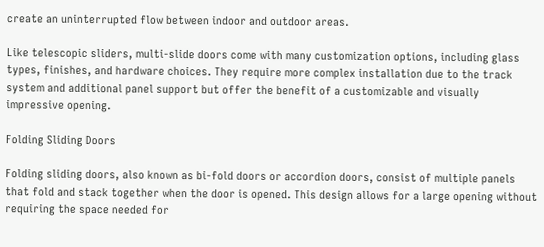create an uninterrupted flow between indoor and outdoor areas.

Like telescopic sliders, multi-slide doors come with many customization options, including glass types, finishes, and hardware choices. They require more complex installation due to the track system and additional panel support but offer the benefit of a customizable and visually impressive opening.

Folding Sliding Doors

Folding sliding doors, also known as bi-fold doors or accordion doors, consist of multiple panels that fold and stack together when the door is opened. This design allows for a large opening without requiring the space needed for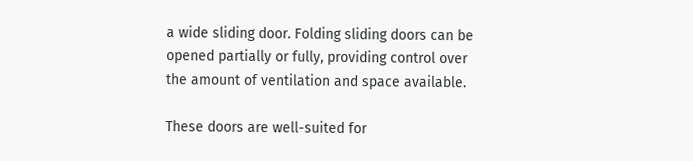a wide sliding door. Folding sliding doors can be opened partially or fully, providing control over the amount of ventilation and space available.

These doors are well-suited for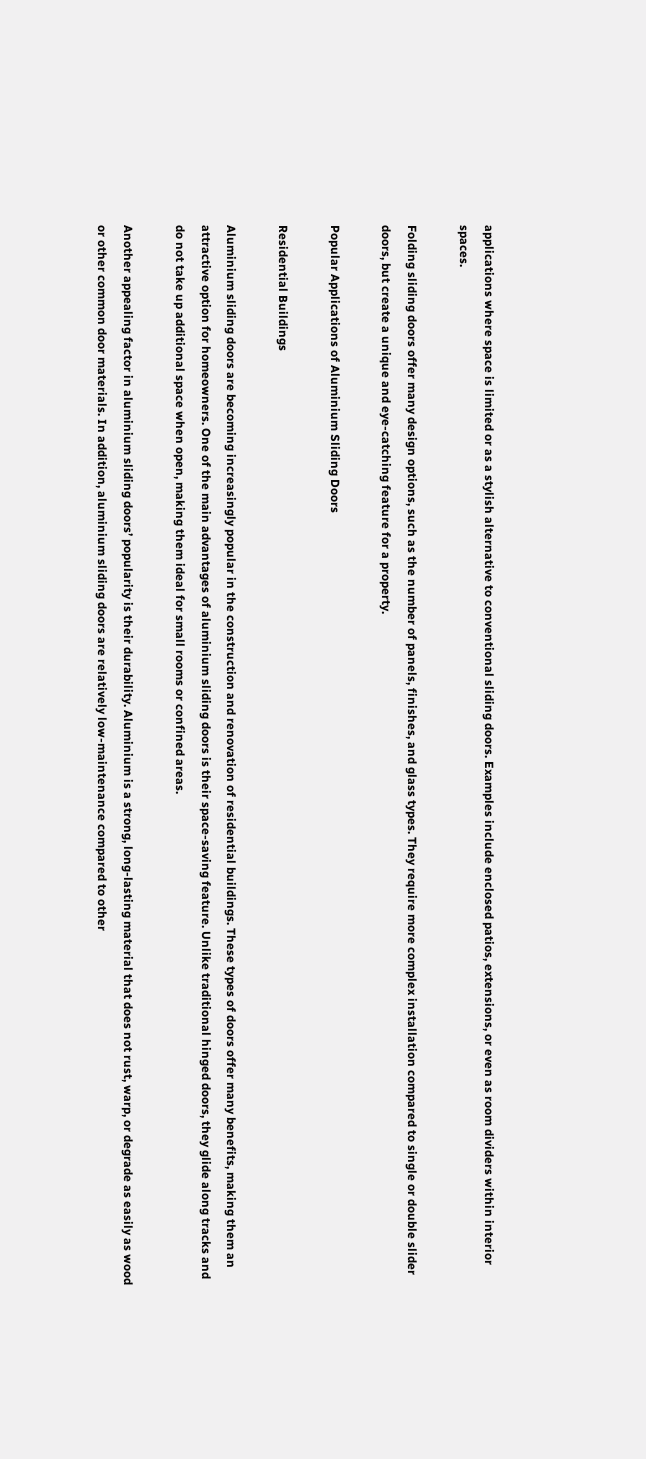applications where space is limited or as a stylish alternative to conventional sliding doors. Examples include enclosed patios, extensions, or even as room dividers within interior spaces.

Folding sliding doors offer many design options, such as the number of panels, finishes, and glass types. They require more complex installation compared to single or double slider doors, but create a unique and eye-catching feature for a property.

Popular Applications of Aluminium Sliding Doors

Residential Buildings

Aluminium sliding doors are becoming increasingly popular in the construction and renovation of residential buildings. These types of doors offer many benefits, making them an attractive option for homeowners. One of the main advantages of aluminium sliding doors is their space-saving feature. Unlike traditional hinged doors, they glide along tracks and do not take up additional space when open, making them ideal for small rooms or confined areas.

Another appealing factor in aluminium sliding doors’ popularity is their durability. Aluminium is a strong, long-lasting material that does not rust, warp, or degrade as easily as wood or other common door materials. In addition, aluminium sliding doors are relatively low-maintenance compared to other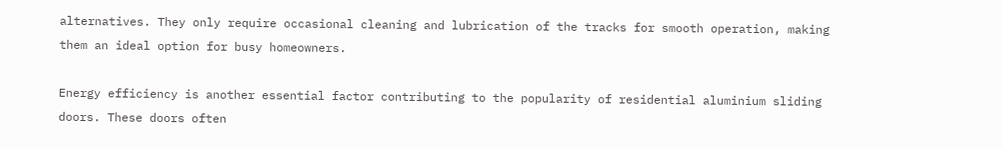alternatives. They only require occasional cleaning and lubrication of the tracks for smooth operation, making them an ideal option for busy homeowners.

Energy efficiency is another essential factor contributing to the popularity of residential aluminium sliding doors. These doors often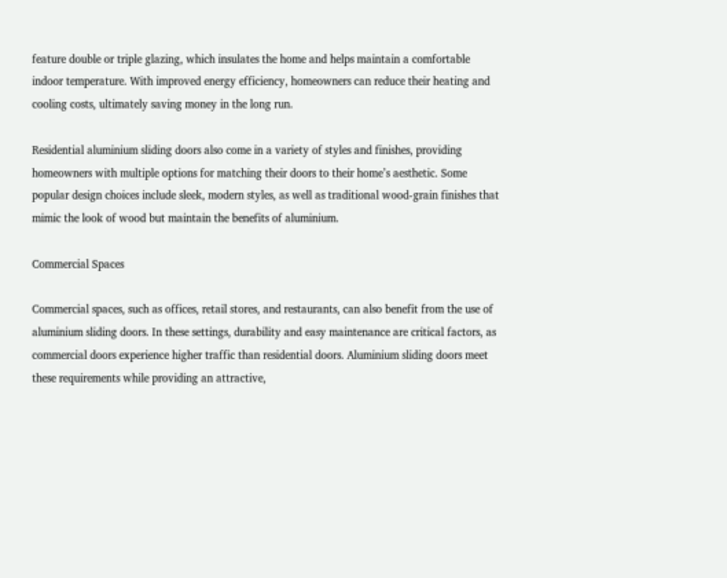feature double or triple glazing, which insulates the home and helps maintain a comfortable indoor temperature. With improved energy efficiency, homeowners can reduce their heating and cooling costs, ultimately saving money in the long run.

Residential aluminium sliding doors also come in a variety of styles and finishes, providing homeowners with multiple options for matching their doors to their home’s aesthetic. Some popular design choices include sleek, modern styles, as well as traditional wood-grain finishes that mimic the look of wood but maintain the benefits of aluminium.

Commercial Spaces

Commercial spaces, such as offices, retail stores, and restaurants, can also benefit from the use of aluminium sliding doors. In these settings, durability and easy maintenance are critical factors, as commercial doors experience higher traffic than residential doors. Aluminium sliding doors meet these requirements while providing an attractive,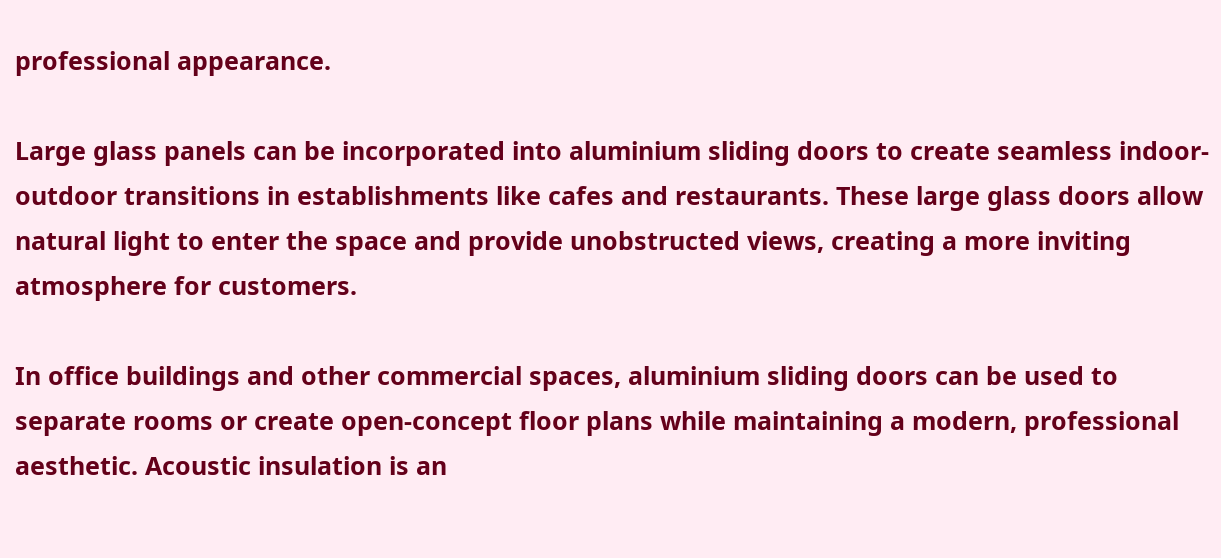professional appearance.

Large glass panels can be incorporated into aluminium sliding doors to create seamless indoor-outdoor transitions in establishments like cafes and restaurants. These large glass doors allow natural light to enter the space and provide unobstructed views, creating a more inviting atmosphere for customers.

In office buildings and other commercial spaces, aluminium sliding doors can be used to separate rooms or create open-concept floor plans while maintaining a modern, professional aesthetic. Acoustic insulation is an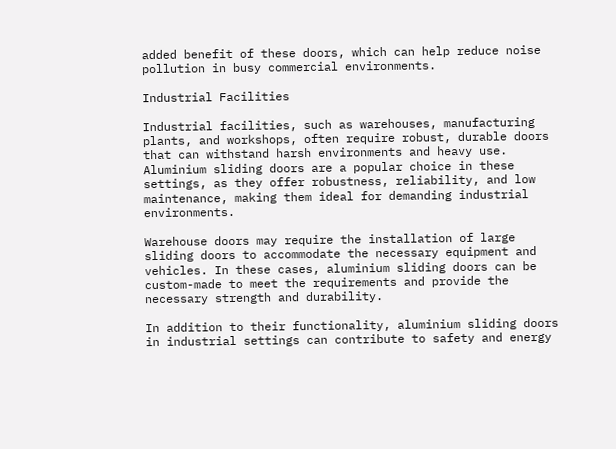added benefit of these doors, which can help reduce noise pollution in busy commercial environments.

Industrial Facilities

Industrial facilities, such as warehouses, manufacturing plants, and workshops, often require robust, durable doors that can withstand harsh environments and heavy use. Aluminium sliding doors are a popular choice in these settings, as they offer robustness, reliability, and low maintenance, making them ideal for demanding industrial environments.

Warehouse doors may require the installation of large sliding doors to accommodate the necessary equipment and vehicles. In these cases, aluminium sliding doors can be custom-made to meet the requirements and provide the necessary strength and durability.

In addition to their functionality, aluminium sliding doors in industrial settings can contribute to safety and energy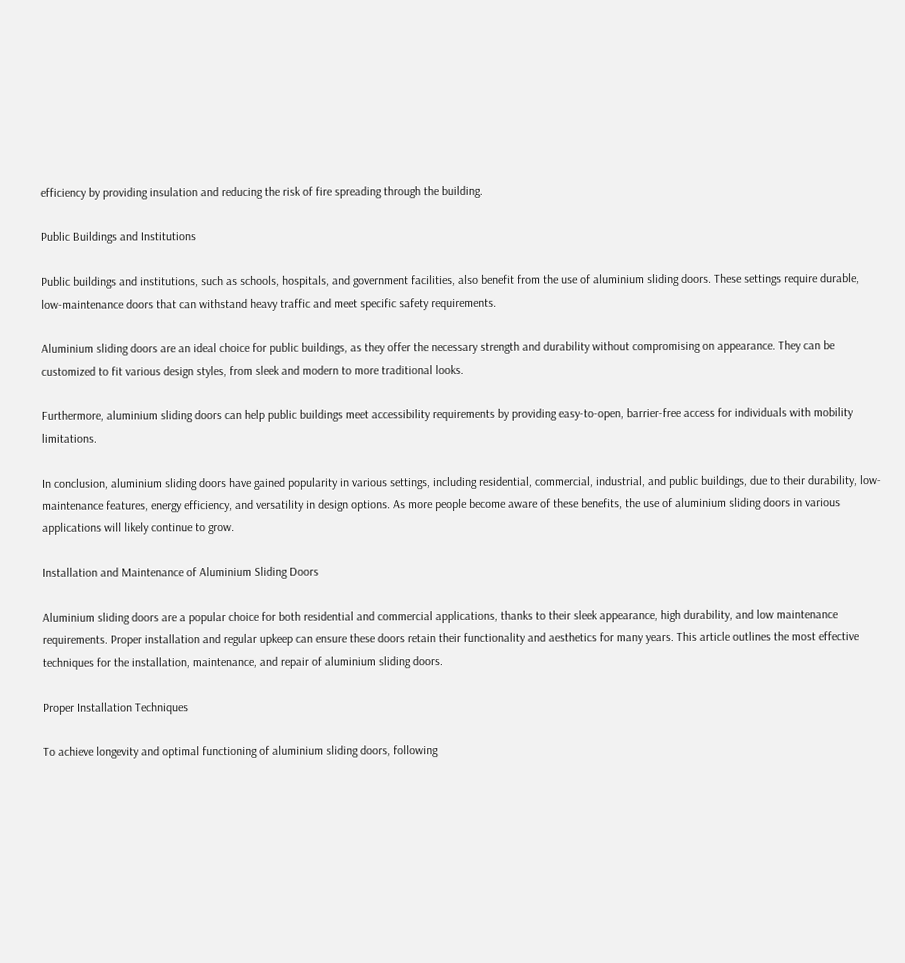efficiency by providing insulation and reducing the risk of fire spreading through the building.

Public Buildings and Institutions

Public buildings and institutions, such as schools, hospitals, and government facilities, also benefit from the use of aluminium sliding doors. These settings require durable, low-maintenance doors that can withstand heavy traffic and meet specific safety requirements.

Aluminium sliding doors are an ideal choice for public buildings, as they offer the necessary strength and durability without compromising on appearance. They can be customized to fit various design styles, from sleek and modern to more traditional looks.

Furthermore, aluminium sliding doors can help public buildings meet accessibility requirements by providing easy-to-open, barrier-free access for individuals with mobility limitations.

In conclusion, aluminium sliding doors have gained popularity in various settings, including residential, commercial, industrial, and public buildings, due to their durability, low-maintenance features, energy efficiency, and versatility in design options. As more people become aware of these benefits, the use of aluminium sliding doors in various applications will likely continue to grow.

Installation and Maintenance of Aluminium Sliding Doors

Aluminium sliding doors are a popular choice for both residential and commercial applications, thanks to their sleek appearance, high durability, and low maintenance requirements. Proper installation and regular upkeep can ensure these doors retain their functionality and aesthetics for many years. This article outlines the most effective techniques for the installation, maintenance, and repair of aluminium sliding doors.

Proper Installation Techniques

To achieve longevity and optimal functioning of aluminium sliding doors, following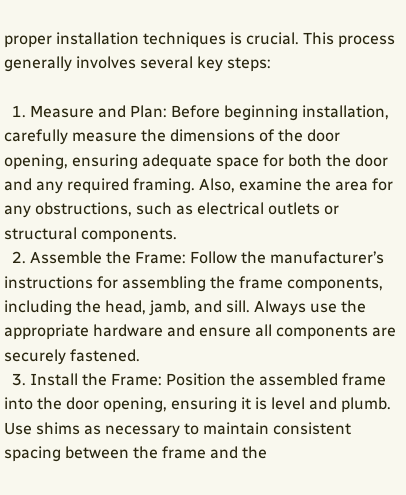proper installation techniques is crucial. This process generally involves several key steps:

  1. Measure and Plan: Before beginning installation, carefully measure the dimensions of the door opening, ensuring adequate space for both the door and any required framing. Also, examine the area for any obstructions, such as electrical outlets or structural components.
  2. Assemble the Frame: Follow the manufacturer’s instructions for assembling the frame components, including the head, jamb, and sill. Always use the appropriate hardware and ensure all components are securely fastened.
  3. Install the Frame: Position the assembled frame into the door opening, ensuring it is level and plumb. Use shims as necessary to maintain consistent spacing between the frame and the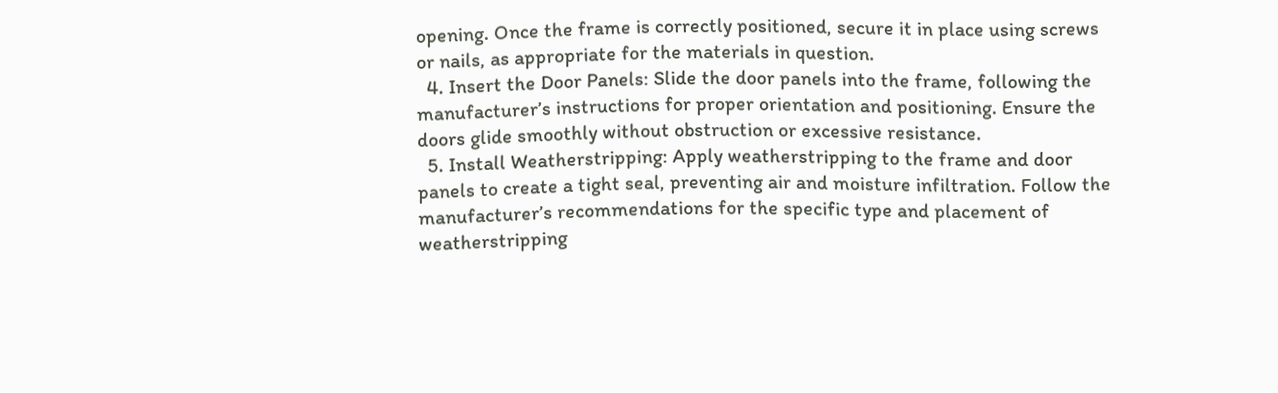opening. Once the frame is correctly positioned, secure it in place using screws or nails, as appropriate for the materials in question.
  4. Insert the Door Panels: Slide the door panels into the frame, following the manufacturer’s instructions for proper orientation and positioning. Ensure the doors glide smoothly without obstruction or excessive resistance.
  5. Install Weatherstripping: Apply weatherstripping to the frame and door panels to create a tight seal, preventing air and moisture infiltration. Follow the manufacturer’s recommendations for the specific type and placement of weatherstripping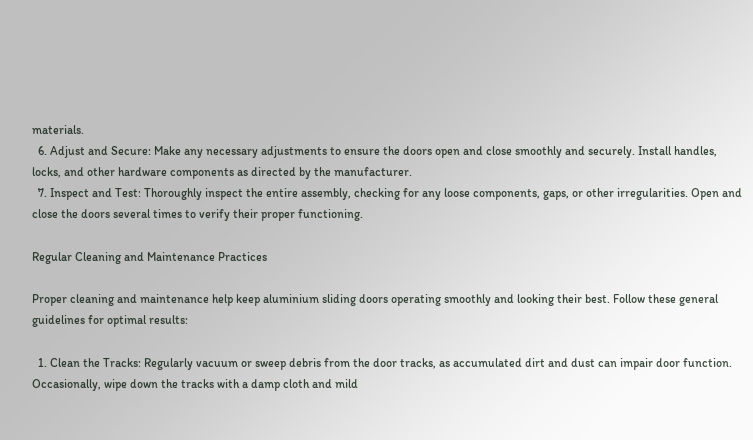materials.
  6. Adjust and Secure: Make any necessary adjustments to ensure the doors open and close smoothly and securely. Install handles, locks, and other hardware components as directed by the manufacturer.
  7. Inspect and Test: Thoroughly inspect the entire assembly, checking for any loose components, gaps, or other irregularities. Open and close the doors several times to verify their proper functioning.

Regular Cleaning and Maintenance Practices

Proper cleaning and maintenance help keep aluminium sliding doors operating smoothly and looking their best. Follow these general guidelines for optimal results:

  1. Clean the Tracks: Regularly vacuum or sweep debris from the door tracks, as accumulated dirt and dust can impair door function. Occasionally, wipe down the tracks with a damp cloth and mild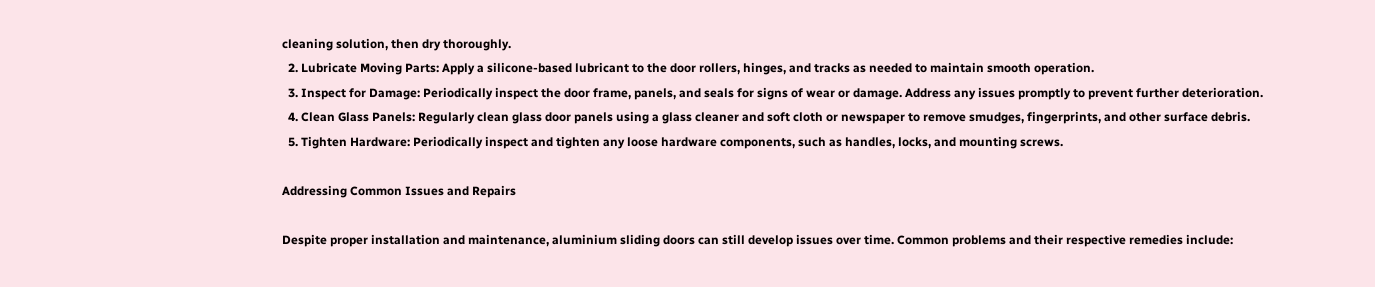cleaning solution, then dry thoroughly.
  2. Lubricate Moving Parts: Apply a silicone-based lubricant to the door rollers, hinges, and tracks as needed to maintain smooth operation.
  3. Inspect for Damage: Periodically inspect the door frame, panels, and seals for signs of wear or damage. Address any issues promptly to prevent further deterioration.
  4. Clean Glass Panels: Regularly clean glass door panels using a glass cleaner and soft cloth or newspaper to remove smudges, fingerprints, and other surface debris.
  5. Tighten Hardware: Periodically inspect and tighten any loose hardware components, such as handles, locks, and mounting screws.

Addressing Common Issues and Repairs

Despite proper installation and maintenance, aluminium sliding doors can still develop issues over time. Common problems and their respective remedies include: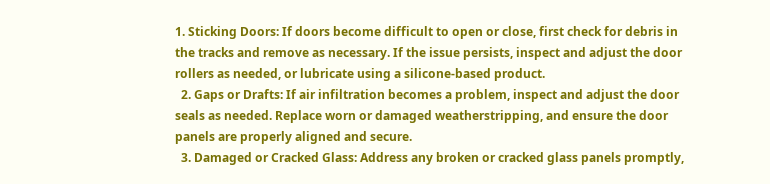1. Sticking Doors: If doors become difficult to open or close, first check for debris in the tracks and remove as necessary. If the issue persists, inspect and adjust the door rollers as needed, or lubricate using a silicone-based product.
  2. Gaps or Drafts: If air infiltration becomes a problem, inspect and adjust the door seals as needed. Replace worn or damaged weatherstripping, and ensure the door panels are properly aligned and secure.
  3. Damaged or Cracked Glass: Address any broken or cracked glass panels promptly,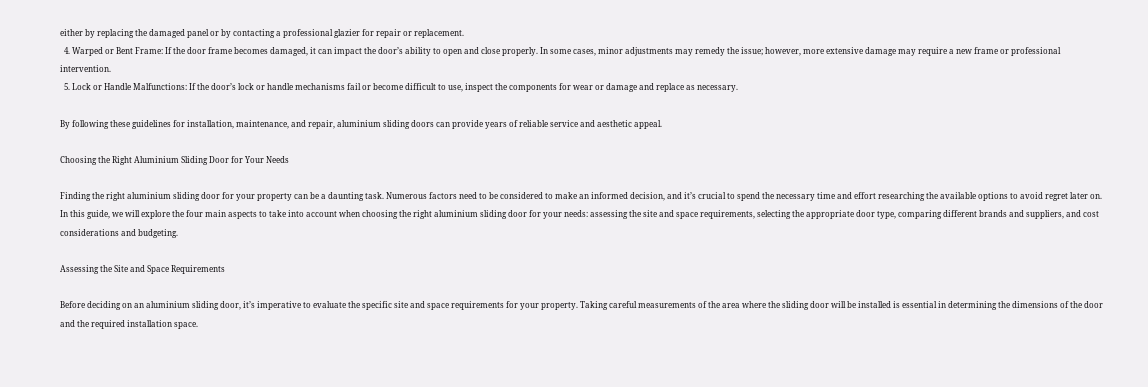either by replacing the damaged panel or by contacting a professional glazier for repair or replacement.
  4. Warped or Bent Frame: If the door frame becomes damaged, it can impact the door’s ability to open and close properly. In some cases, minor adjustments may remedy the issue; however, more extensive damage may require a new frame or professional intervention.
  5. Lock or Handle Malfunctions: If the door’s lock or handle mechanisms fail or become difficult to use, inspect the components for wear or damage and replace as necessary.

By following these guidelines for installation, maintenance, and repair, aluminium sliding doors can provide years of reliable service and aesthetic appeal.

Choosing the Right Aluminium Sliding Door for Your Needs

Finding the right aluminium sliding door for your property can be a daunting task. Numerous factors need to be considered to make an informed decision, and it’s crucial to spend the necessary time and effort researching the available options to avoid regret later on. In this guide, we will explore the four main aspects to take into account when choosing the right aluminium sliding door for your needs: assessing the site and space requirements, selecting the appropriate door type, comparing different brands and suppliers, and cost considerations and budgeting.

Assessing the Site and Space Requirements

Before deciding on an aluminium sliding door, it’s imperative to evaluate the specific site and space requirements for your property. Taking careful measurements of the area where the sliding door will be installed is essential in determining the dimensions of the door and the required installation space.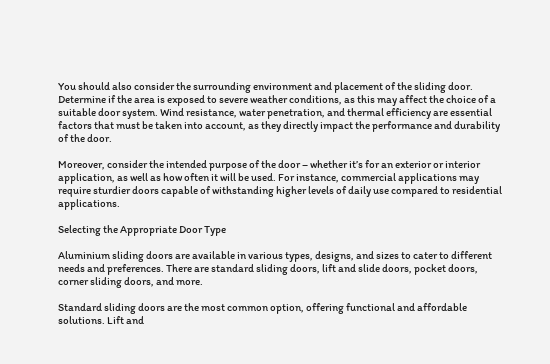You should also consider the surrounding environment and placement of the sliding door. Determine if the area is exposed to severe weather conditions, as this may affect the choice of a suitable door system. Wind resistance, water penetration, and thermal efficiency are essential factors that must be taken into account, as they directly impact the performance and durability of the door.

Moreover, consider the intended purpose of the door – whether it’s for an exterior or interior application, as well as how often it will be used. For instance, commercial applications may require sturdier doors capable of withstanding higher levels of daily use compared to residential applications.

Selecting the Appropriate Door Type

Aluminium sliding doors are available in various types, designs, and sizes to cater to different needs and preferences. There are standard sliding doors, lift and slide doors, pocket doors, corner sliding doors, and more.

Standard sliding doors are the most common option, offering functional and affordable solutions. Lift and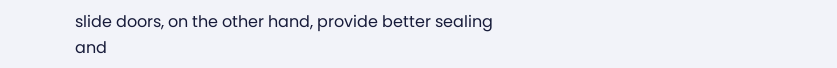slide doors, on the other hand, provide better sealing and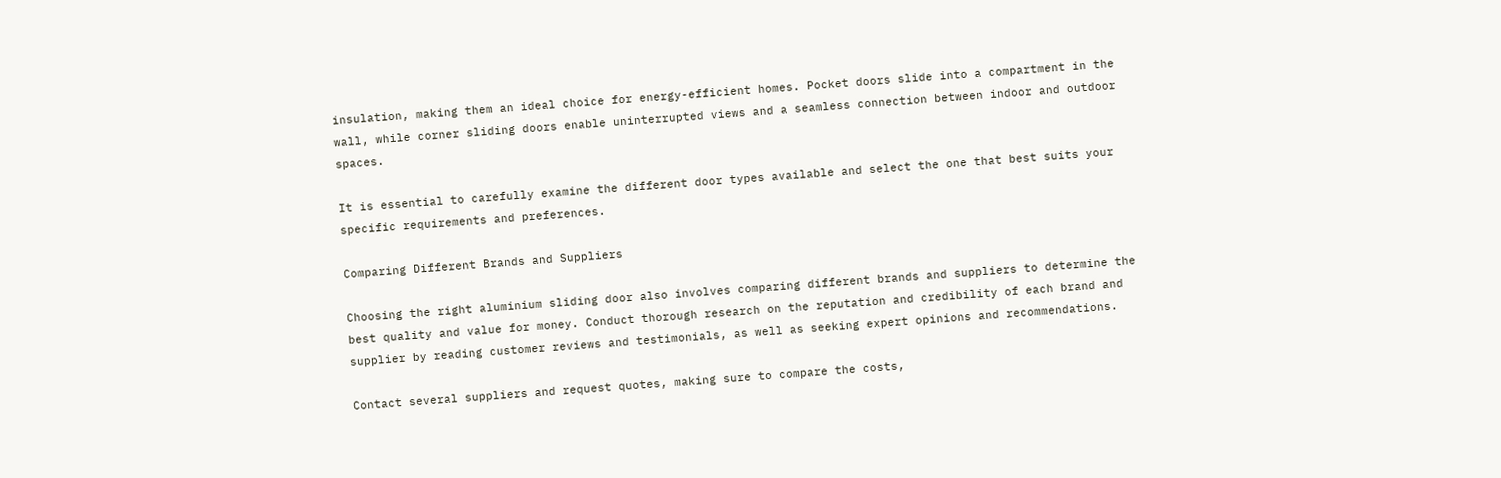insulation, making them an ideal choice for energy-efficient homes. Pocket doors slide into a compartment in the wall, while corner sliding doors enable uninterrupted views and a seamless connection between indoor and outdoor spaces.

It is essential to carefully examine the different door types available and select the one that best suits your specific requirements and preferences.

Comparing Different Brands and Suppliers

Choosing the right aluminium sliding door also involves comparing different brands and suppliers to determine the best quality and value for money. Conduct thorough research on the reputation and credibility of each brand and supplier by reading customer reviews and testimonials, as well as seeking expert opinions and recommendations.

Contact several suppliers and request quotes, making sure to compare the costs,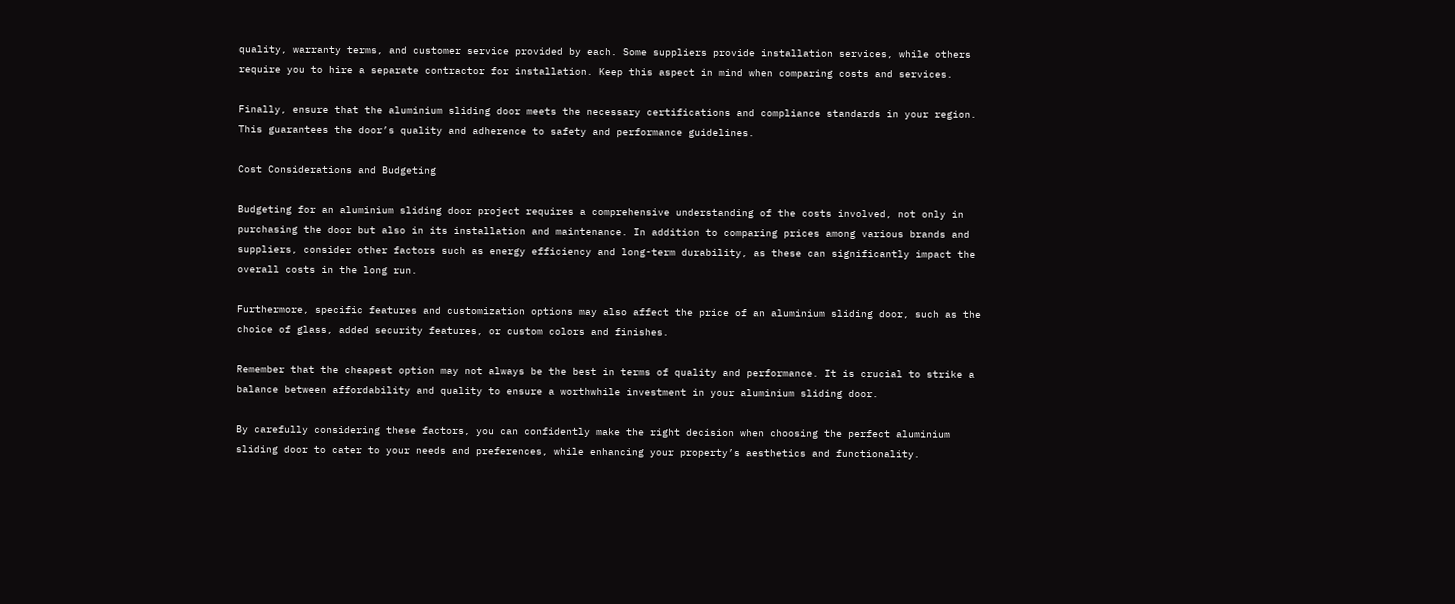quality, warranty terms, and customer service provided by each. Some suppliers provide installation services, while others require you to hire a separate contractor for installation. Keep this aspect in mind when comparing costs and services.

Finally, ensure that the aluminium sliding door meets the necessary certifications and compliance standards in your region. This guarantees the door’s quality and adherence to safety and performance guidelines.

Cost Considerations and Budgeting

Budgeting for an aluminium sliding door project requires a comprehensive understanding of the costs involved, not only in purchasing the door but also in its installation and maintenance. In addition to comparing prices among various brands and suppliers, consider other factors such as energy efficiency and long-term durability, as these can significantly impact the overall costs in the long run.

Furthermore, specific features and customization options may also affect the price of an aluminium sliding door, such as the choice of glass, added security features, or custom colors and finishes.

Remember that the cheapest option may not always be the best in terms of quality and performance. It is crucial to strike a balance between affordability and quality to ensure a worthwhile investment in your aluminium sliding door.

By carefully considering these factors, you can confidently make the right decision when choosing the perfect aluminium sliding door to cater to your needs and preferences, while enhancing your property’s aesthetics and functionality.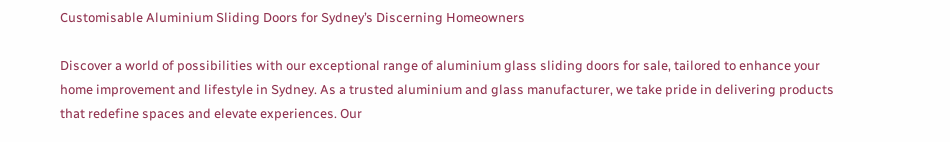Customisable Aluminium Sliding Doors for Sydney’s Discerning Homeowners

Discover a world of possibilities with our exceptional range of aluminium glass sliding doors for sale, tailored to enhance your home improvement and lifestyle in Sydney. As a trusted aluminium and glass manufacturer, we take pride in delivering products that redefine spaces and elevate experiences. Our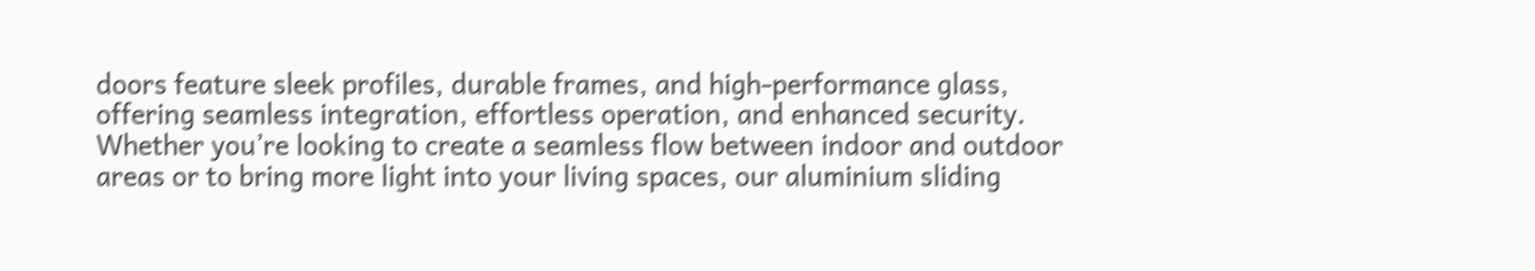doors feature sleek profiles, durable frames, and high-performance glass, offering seamless integration, effortless operation, and enhanced security. Whether you’re looking to create a seamless flow between indoor and outdoor areas or to bring more light into your living spaces, our aluminium sliding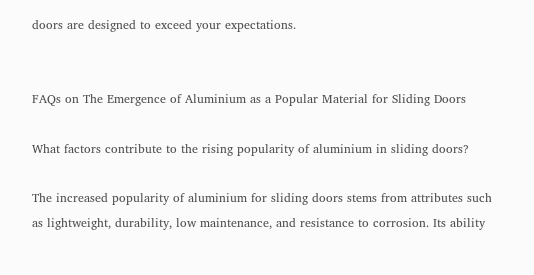doors are designed to exceed your expectations.


FAQs on The Emergence of Aluminium as a Popular Material for Sliding Doors

What factors contribute to the rising popularity of aluminium in sliding doors?

The increased popularity of aluminium for sliding doors stems from attributes such as lightweight, durability, low maintenance, and resistance to corrosion. Its ability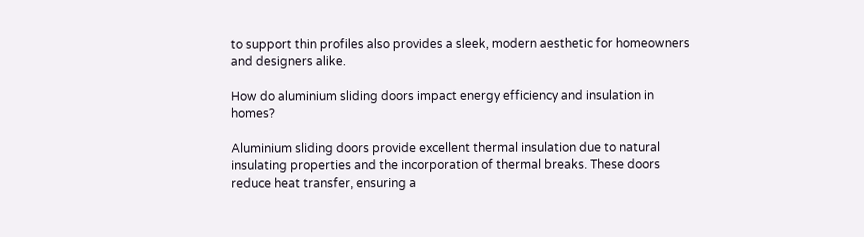to support thin profiles also provides a sleek, modern aesthetic for homeowners and designers alike.

How do aluminium sliding doors impact energy efficiency and insulation in homes?

Aluminium sliding doors provide excellent thermal insulation due to natural insulating properties and the incorporation of thermal breaks. These doors reduce heat transfer, ensuring a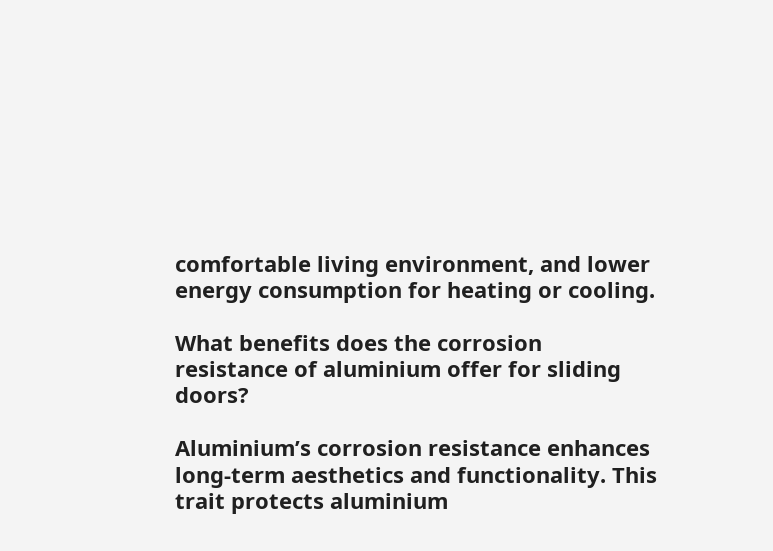comfortable living environment, and lower energy consumption for heating or cooling.

What benefits does the corrosion resistance of aluminium offer for sliding doors?

Aluminium’s corrosion resistance enhances long-term aesthetics and functionality. This trait protects aluminium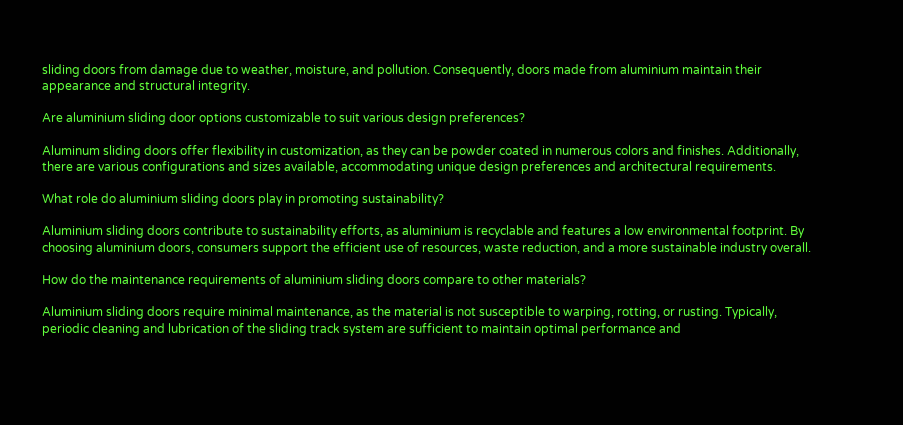sliding doors from damage due to weather, moisture, and pollution. Consequently, doors made from aluminium maintain their appearance and structural integrity.

Are aluminium sliding door options customizable to suit various design preferences?

Aluminum sliding doors offer flexibility in customization, as they can be powder coated in numerous colors and finishes. Additionally, there are various configurations and sizes available, accommodating unique design preferences and architectural requirements.

What role do aluminium sliding doors play in promoting sustainability?

Aluminium sliding doors contribute to sustainability efforts, as aluminium is recyclable and features a low environmental footprint. By choosing aluminium doors, consumers support the efficient use of resources, waste reduction, and a more sustainable industry overall.

How do the maintenance requirements of aluminium sliding doors compare to other materials?

Aluminium sliding doors require minimal maintenance, as the material is not susceptible to warping, rotting, or rusting. Typically, periodic cleaning and lubrication of the sliding track system are sufficient to maintain optimal performance and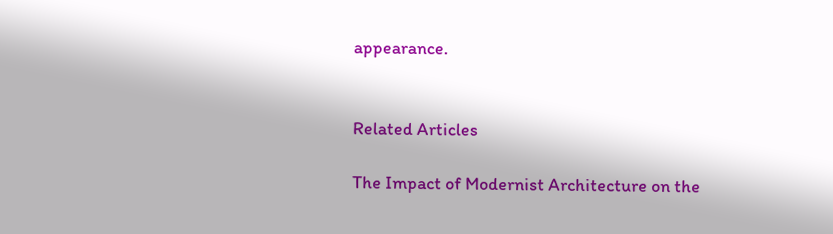appearance.


Related Articles

The Impact of Modernist Architecture on the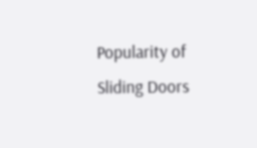Popularity of Sliding Doors